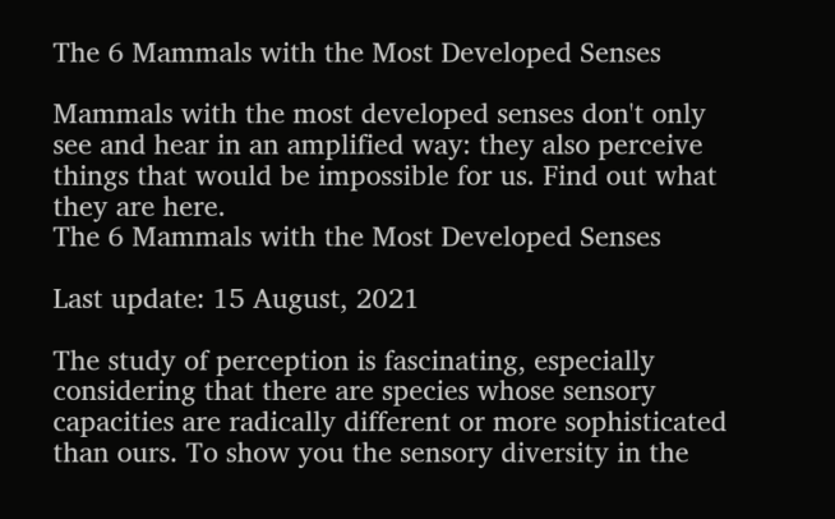The 6 Mammals with the Most Developed Senses

Mammals with the most developed senses don't only see and hear in an amplified way: they also perceive things that would be impossible for us. Find out what they are here.
The 6 Mammals with the Most Developed Senses

Last update: 15 August, 2021

The study of perception is fascinating, especially considering that there are species whose sensory capacities are radically different or more sophisticated than ours. To show you the sensory diversity in the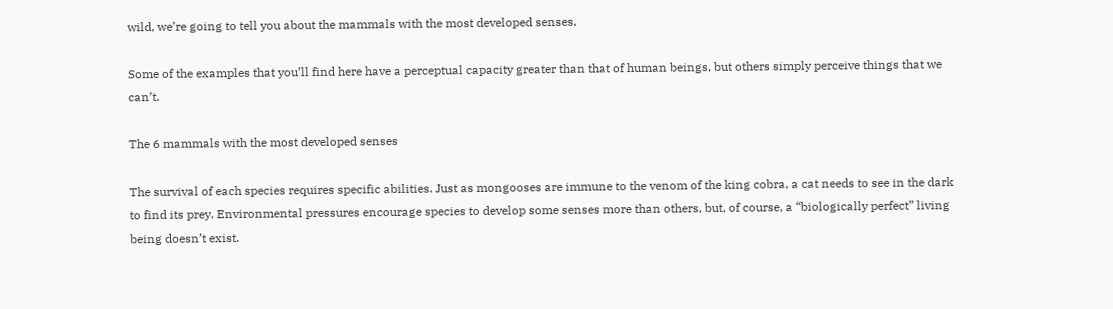wild, we’re going to tell you about the mammals with the most developed senses.

Some of the examples that you’ll find here have a perceptual capacity greater than that of human beings, but others simply perceive things that we can’t.

The 6 mammals with the most developed senses

The survival of each species requires specific abilities. Just as mongooses are immune to the venom of the king cobra, a cat needs to see in the dark to find its prey. Environmental pressures encourage species to develop some senses more than others, but, of course, a “biologically perfect” living being doesn’t exist.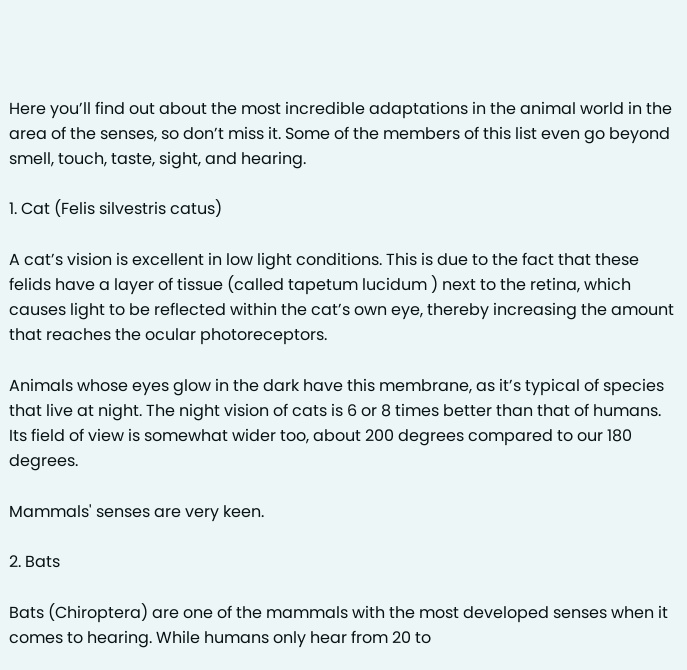Here you’ll find out about the most incredible adaptations in the animal world in the area of the senses, so don’t miss it. Some of the members of this list even go beyond smell, touch, taste, sight, and hearing.

1. Cat (Felis silvestris catus)

A cat’s vision is excellent in low light conditions. This is due to the fact that these felids have a layer of tissue (called tapetum lucidum ) next to the retina, which causes light to be reflected within the cat’s own eye, thereby increasing the amount that reaches the ocular photoreceptors.

Animals whose eyes glow in the dark have this membrane, as it’s typical of species that live at night. The night vision of cats is 6 or 8 times better than that of humans. Its field of view is somewhat wider too, about 200 degrees compared to our 180 degrees.

Mammals' senses are very keen.

2. Bats

Bats (Chiroptera) are one of the mammals with the most developed senses when it comes to hearing. While humans only hear from 20 to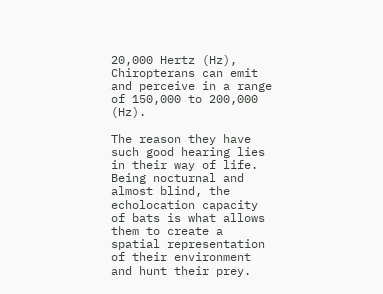20,000 Hertz (Hz), Chiropterans can emit and perceive in a range of 150,000 to 200,000 (Hz).

The reason they have such good hearing lies in their way of life. Being nocturnal and almost blind, the echolocation capacity of bats is what allows them to create a spatial representation of their environment and hunt their prey.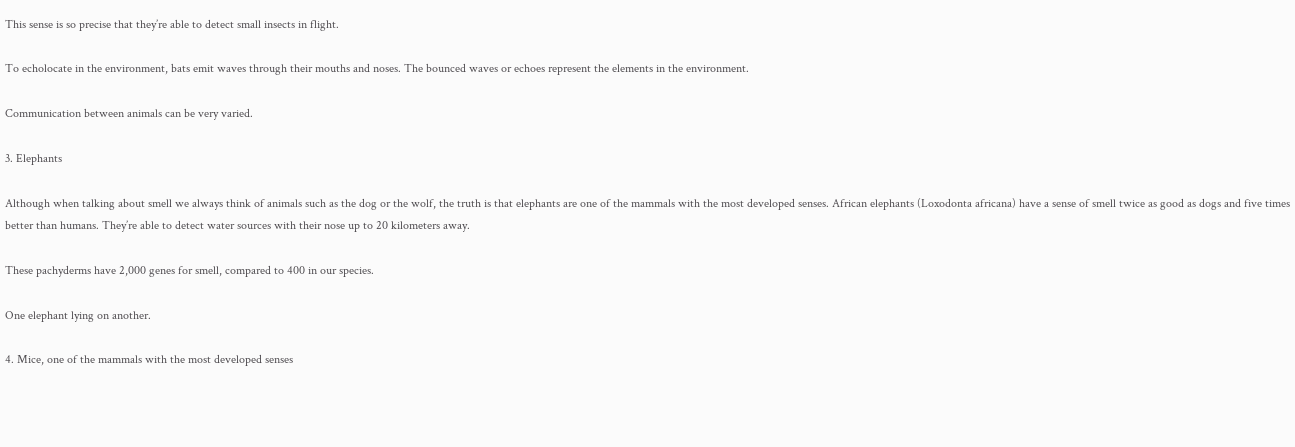This sense is so precise that they’re able to detect small insects in flight.

To echolocate in the environment, bats emit waves through their mouths and noses. The bounced waves or echoes represent the elements in the environment.

Communication between animals can be very varied.

3. Elephants

Although when talking about smell we always think of animals such as the dog or the wolf, the truth is that elephants are one of the mammals with the most developed senses. African elephants (Loxodonta africana) have a sense of smell twice as good as dogs and five times better than humans. They’re able to detect water sources with their nose up to 20 kilometers away.

These pachyderms have 2,000 genes for smell, compared to 400 in our species.

One elephant lying on another.

4. Mice, one of the mammals with the most developed senses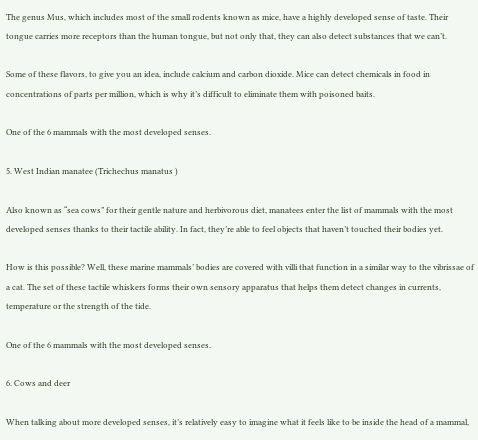The genus Mus, which includes most of the small rodents known as mice, have a highly developed sense of taste. Their tongue carries more receptors than the human tongue, but not only that, they can also detect substances that we can’t.

Some of these flavors, to give you an idea, include calcium and carbon dioxide. Mice can detect chemicals in food in concentrations of parts per million, which is why it’s difficult to eliminate them with poisoned baits.

One of the 6 mammals with the most developed senses.

5. West Indian manatee (Trichechus manatus )

Also known as “sea cows” for their gentle nature and herbivorous diet, manatees enter the list of mammals with the most developed senses thanks to their tactile ability. In fact, they’re able to feel objects that haven’t touched their bodies yet.

How is this possible? Well, these marine mammals’ bodies are covered with villi that function in a similar way to the vibrissae of a cat. The set of these tactile whiskers forms their own sensory apparatus that helps them detect changes in currents, temperature or the strength of the tide.

One of the 6 mammals with the most developed senses.

6. Cows and deer

When talking about more developed senses, it’s relatively easy to imagine what it feels like to be inside the head of a mammal,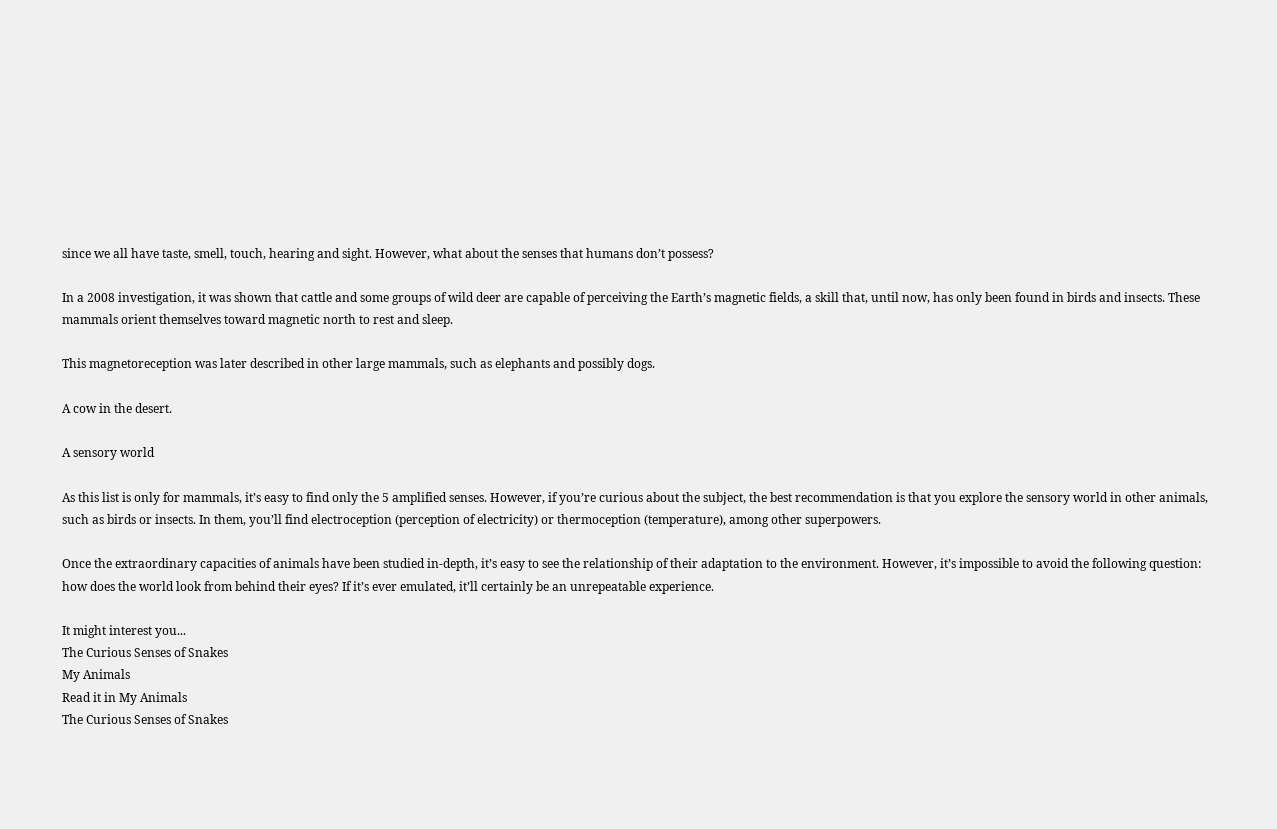since we all have taste, smell, touch, hearing and sight. However, what about the senses that humans don’t possess?

In a 2008 investigation, it was shown that cattle and some groups of wild deer are capable of perceiving the Earth’s magnetic fields, a skill that, until now, has only been found in birds and insects. These mammals orient themselves toward magnetic north to rest and sleep.

This magnetoreception was later described in other large mammals, such as elephants and possibly dogs.

A cow in the desert.

A sensory world

As this list is only for mammals, it’s easy to find only the 5 amplified senses. However, if you’re curious about the subject, the best recommendation is that you explore the sensory world in other animals, such as birds or insects. In them, you’ll find electroception (perception of electricity) or thermoception (temperature), among other superpowers.

Once the extraordinary capacities of animals have been studied in-depth, it’s easy to see the relationship of their adaptation to the environment. However, it’s impossible to avoid the following question: how does the world look from behind their eyes? If it’s ever emulated, it’ll certainly be an unrepeatable experience.

It might interest you...
The Curious Senses of Snakes
My Animals
Read it in My Animals
The Curious Senses of Snakes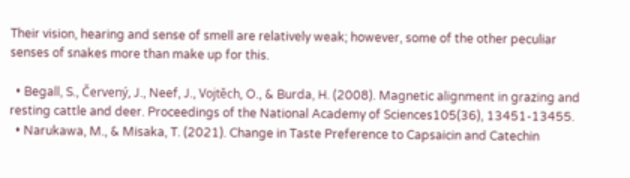Their vision, hearing and sense of smell are relatively weak; however, some of the other peculiar senses of snakes more than make up for this.

  • Begall, S., Červený, J., Neef, J., Vojtěch, O., & Burda, H. (2008). Magnetic alignment in grazing and resting cattle and deer. Proceedings of the National Academy of Sciences105(36), 13451-13455.
  • Narukawa, M., & Misaka, T. (2021). Change in Taste Preference to Capsaicin and Catechin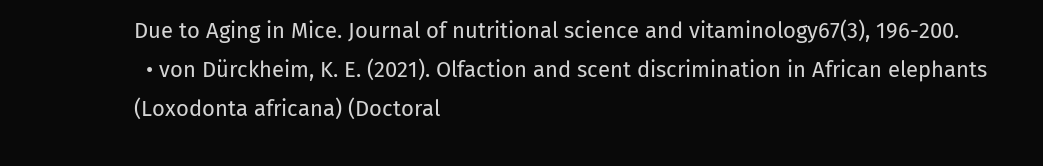Due to Aging in Mice. Journal of nutritional science and vitaminology67(3), 196-200.
  • von Dürckheim, K. E. (2021). Olfaction and scent discrimination in African elephants (Loxodonta africana) (Doctoral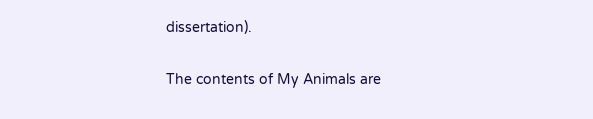dissertation).

The contents of My Animals are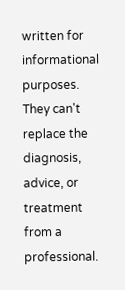written for informational purposes. They can't replace the diagnosis, advice, or treatment from a professional.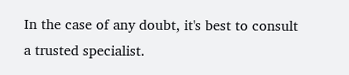In the case of any doubt, it's best to consult a trusted specialist.